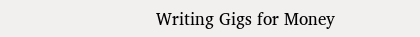Writing Gigs for Money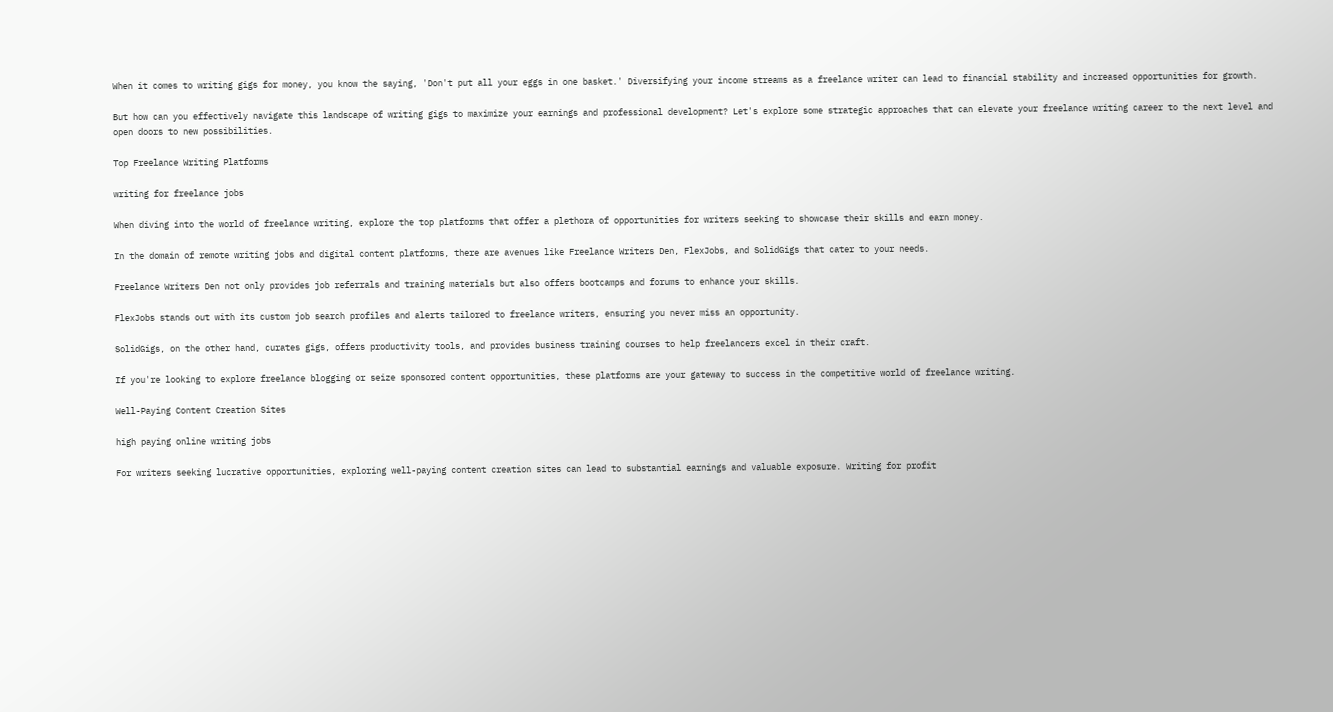When it comes to writing gigs for money, you know the saying, 'Don't put all your eggs in one basket.' Diversifying your income streams as a freelance writer can lead to financial stability and increased opportunities for growth.

But how can you effectively navigate this landscape of writing gigs to maximize your earnings and professional development? Let's explore some strategic approaches that can elevate your freelance writing career to the next level and open doors to new possibilities.

Top Freelance Writing Platforms

writing for freelance jobs

When diving into the world of freelance writing, explore the top platforms that offer a plethora of opportunities for writers seeking to showcase their skills and earn money.

In the domain of remote writing jobs and digital content platforms, there are avenues like Freelance Writers Den, FlexJobs, and SolidGigs that cater to your needs.

Freelance Writers Den not only provides job referrals and training materials but also offers bootcamps and forums to enhance your skills.

FlexJobs stands out with its custom job search profiles and alerts tailored to freelance writers, ensuring you never miss an opportunity.

SolidGigs, on the other hand, curates gigs, offers productivity tools, and provides business training courses to help freelancers excel in their craft.

If you're looking to explore freelance blogging or seize sponsored content opportunities, these platforms are your gateway to success in the competitive world of freelance writing.

Well-Paying Content Creation Sites

high paying online writing jobs

For writers seeking lucrative opportunities, exploring well-paying content creation sites can lead to substantial earnings and valuable exposure. Writing for profit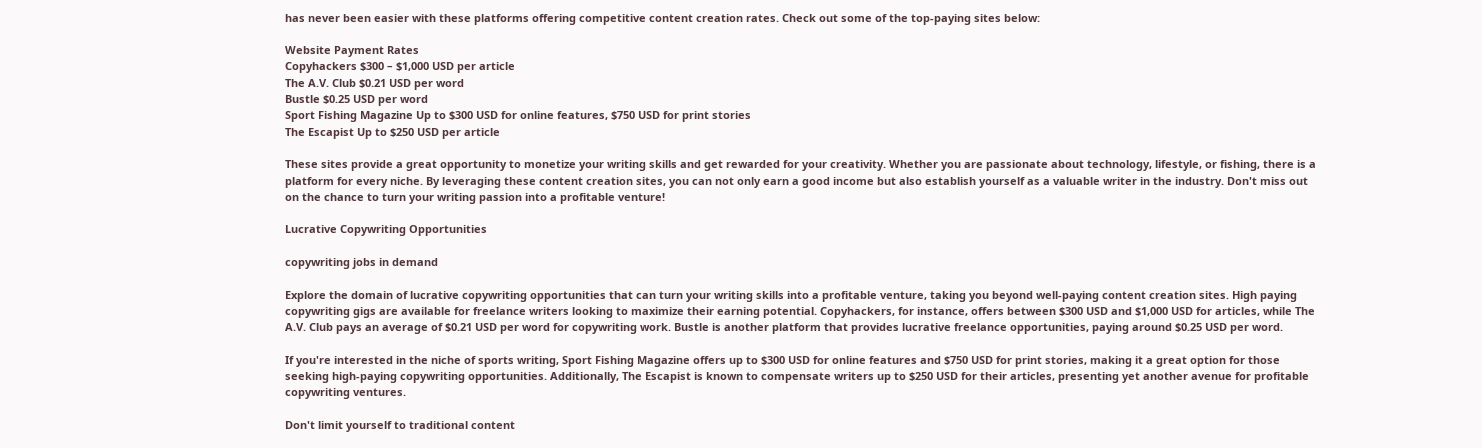has never been easier with these platforms offering competitive content creation rates. Check out some of the top-paying sites below:

Website Payment Rates
Copyhackers $300 – $1,000 USD per article
The A.V. Club $0.21 USD per word
Bustle $0.25 USD per word
Sport Fishing Magazine Up to $300 USD for online features, $750 USD for print stories
The Escapist Up to $250 USD per article

These sites provide a great opportunity to monetize your writing skills and get rewarded for your creativity. Whether you are passionate about technology, lifestyle, or fishing, there is a platform for every niche. By leveraging these content creation sites, you can not only earn a good income but also establish yourself as a valuable writer in the industry. Don't miss out on the chance to turn your writing passion into a profitable venture!

Lucrative Copywriting Opportunities

copywriting jobs in demand

Explore the domain of lucrative copywriting opportunities that can turn your writing skills into a profitable venture, taking you beyond well-paying content creation sites. High paying copywriting gigs are available for freelance writers looking to maximize their earning potential. Copyhackers, for instance, offers between $300 USD and $1,000 USD for articles, while The A.V. Club pays an average of $0.21 USD per word for copywriting work. Bustle is another platform that provides lucrative freelance opportunities, paying around $0.25 USD per word.

If you're interested in the niche of sports writing, Sport Fishing Magazine offers up to $300 USD for online features and $750 USD for print stories, making it a great option for those seeking high-paying copywriting opportunities. Additionally, The Escapist is known to compensate writers up to $250 USD for their articles, presenting yet another avenue for profitable copywriting ventures.

Don't limit yourself to traditional content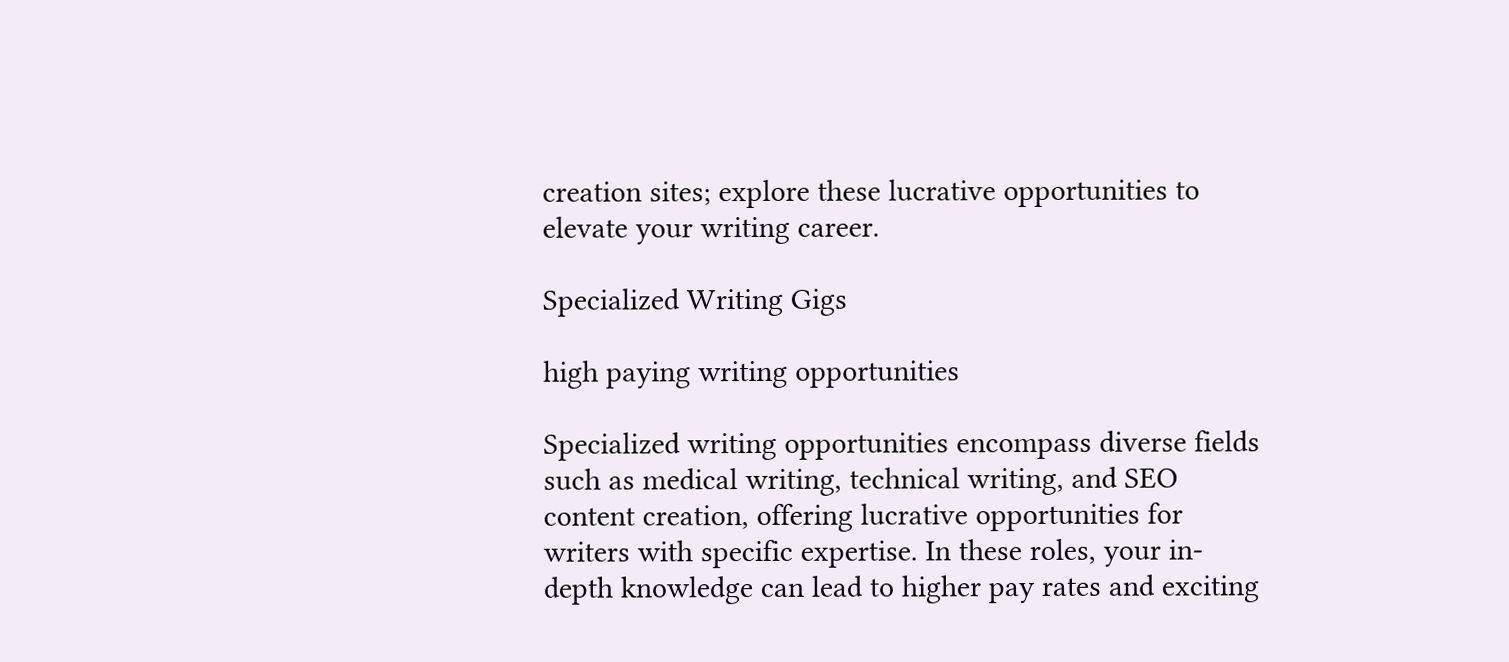creation sites; explore these lucrative opportunities to elevate your writing career.

Specialized Writing Gigs

high paying writing opportunities

Specialized writing opportunities encompass diverse fields such as medical writing, technical writing, and SEO content creation, offering lucrative opportunities for writers with specific expertise. In these roles, your in-depth knowledge can lead to higher pay rates and exciting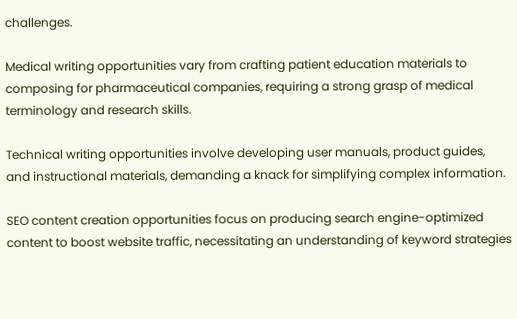challenges.

Medical writing opportunities vary from crafting patient education materials to composing for pharmaceutical companies, requiring a strong grasp of medical terminology and research skills.

Technical writing opportunities involve developing user manuals, product guides, and instructional materials, demanding a knack for simplifying complex information.

SEO content creation opportunities focus on producing search engine-optimized content to boost website traffic, necessitating an understanding of keyword strategies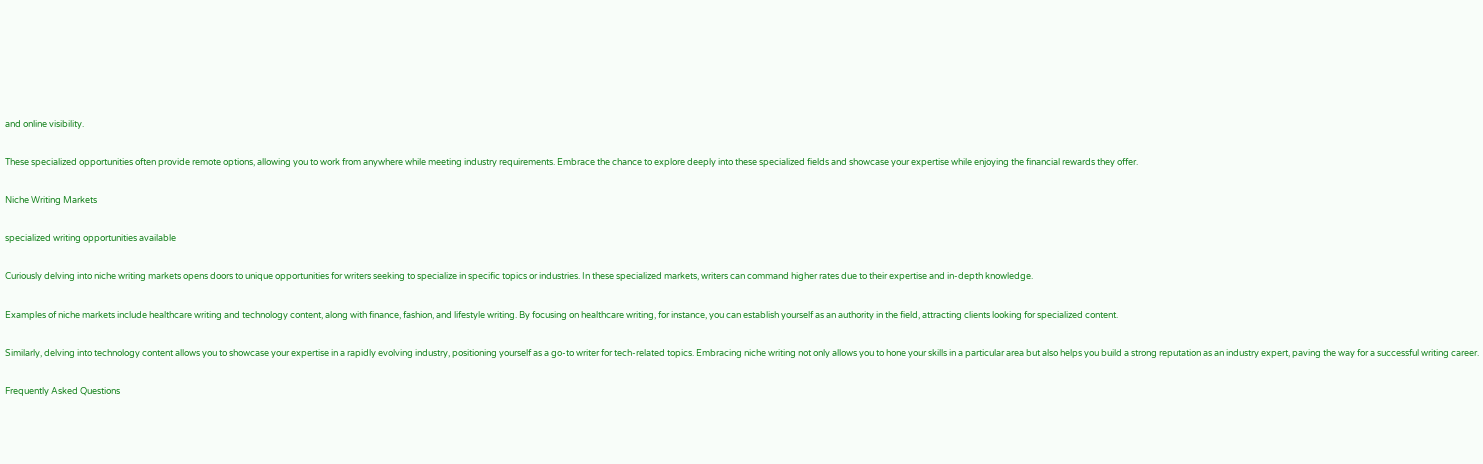and online visibility.

These specialized opportunities often provide remote options, allowing you to work from anywhere while meeting industry requirements. Embrace the chance to explore deeply into these specialized fields and showcase your expertise while enjoying the financial rewards they offer.

Niche Writing Markets

specialized writing opportunities available

Curiously delving into niche writing markets opens doors to unique opportunities for writers seeking to specialize in specific topics or industries. In these specialized markets, writers can command higher rates due to their expertise and in-depth knowledge.

Examples of niche markets include healthcare writing and technology content, along with finance, fashion, and lifestyle writing. By focusing on healthcare writing, for instance, you can establish yourself as an authority in the field, attracting clients looking for specialized content.

Similarly, delving into technology content allows you to showcase your expertise in a rapidly evolving industry, positioning yourself as a go-to writer for tech-related topics. Embracing niche writing not only allows you to hone your skills in a particular area but also helps you build a strong reputation as an industry expert, paving the way for a successful writing career.

Frequently Asked Questions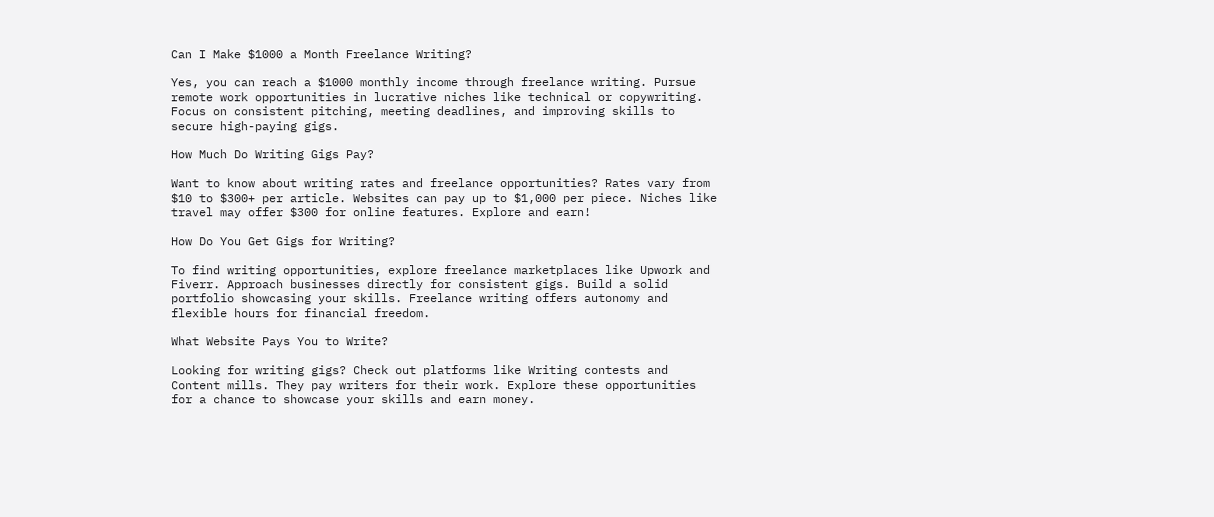Can I Make $1000 a Month Freelance Writing?

Yes, you can reach a $1000 monthly income through freelance writing. Pursue remote work opportunities in lucrative niches like technical or copywriting. Focus on consistent pitching, meeting deadlines, and improving skills to secure high-paying gigs.

How Much Do Writing Gigs Pay?

Want to know about writing rates and freelance opportunities? Rates vary from $10 to $300+ per article. Websites can pay up to $1,000 per piece. Niches like travel may offer $300 for online features. Explore and earn!

How Do You Get Gigs for Writing?

To find writing opportunities, explore freelance marketplaces like Upwork and Fiverr. Approach businesses directly for consistent gigs. Build a solid portfolio showcasing your skills. Freelance writing offers autonomy and flexible hours for financial freedom.

What Website Pays You to Write?

Looking for writing gigs? Check out platforms like Writing contests and Content mills. They pay writers for their work. Explore these opportunities for a chance to showcase your skills and earn money.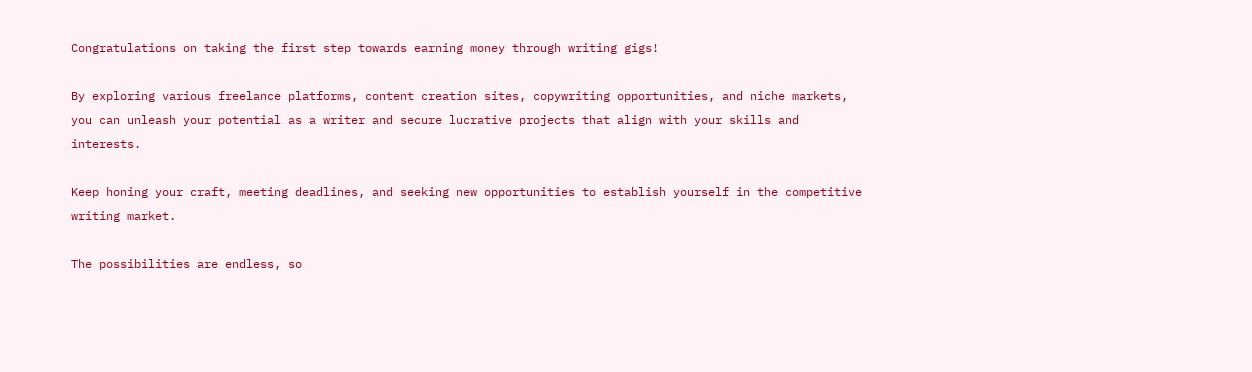Congratulations on taking the first step towards earning money through writing gigs!

By exploring various freelance platforms, content creation sites, copywriting opportunities, and niche markets, you can unleash your potential as a writer and secure lucrative projects that align with your skills and interests.

Keep honing your craft, meeting deadlines, and seeking new opportunities to establish yourself in the competitive writing market.

The possibilities are endless, so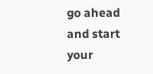go ahead and start your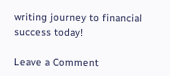writing journey to financial success today!

Leave a Comment